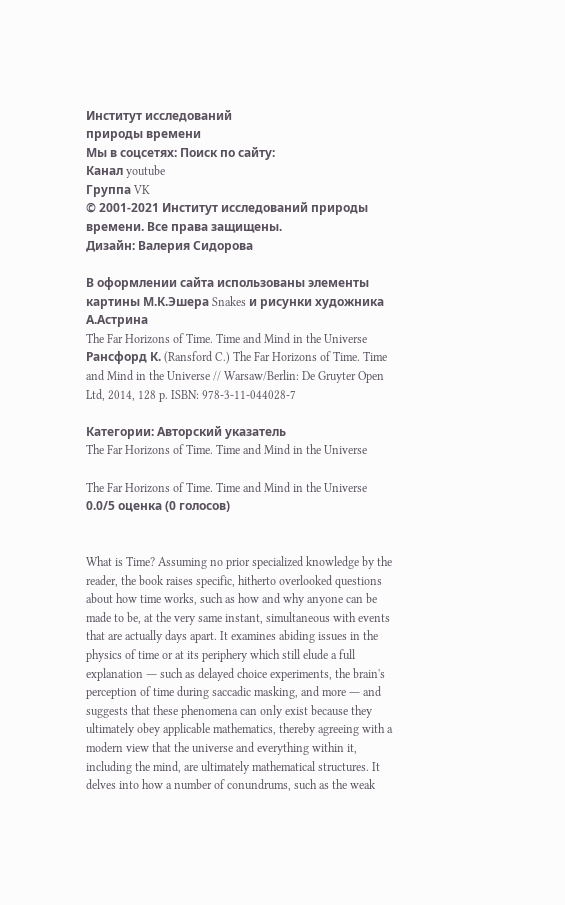Институт исследований
природы времени
Мы в соцсетях: Поиск по сайту:
Канал youtube
Группа VK
© 2001-2021 Институт исследований природы времени. Все права защищены.
Дизайн: Валерия Сидорова

В оформлении сайта использованы элементы картины М.К.Эшера Snakes и рисунки художника А.Астрина
The Far Horizons of Time. Time and Mind in the Universe
Рансфорд К. (Ransford C.) The Far Horizons of Time. Time and Mind in the Universe // Warsaw/Berlin: De Gruyter Open Ltd, 2014, 128 p. ISBN: 978-3-11-044028-7

Категории: Авторский указатель
The Far Horizons of Time. Time and Mind in the Universe

The Far Horizons of Time. Time and Mind in the Universe
0.0/5 оценка (0 голосов)


What is Time? Assuming no prior specialized knowledge by the reader, the book raises specific, hitherto overlooked questions about how time works, such as how and why anyone can be made to be, at the very same instant, simultaneous with events that are actually days apart. It examines abiding issues in the physics of time or at its periphery which still elude a full explanation ― such as delayed choice experiments, the brain's perception of time during saccadic masking, and more ― and suggests that these phenomena can only exist because they ultimately obey applicable mathematics, thereby agreeing with a modern view that the universe and everything within it, including the mind, are ultimately mathematical structures. It delves into how a number of conundrums, such as the weak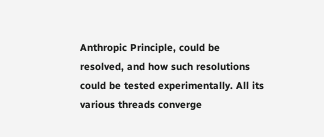Anthropic Principle, could be resolved, and how such resolutions could be tested experimentally. All its various threads converge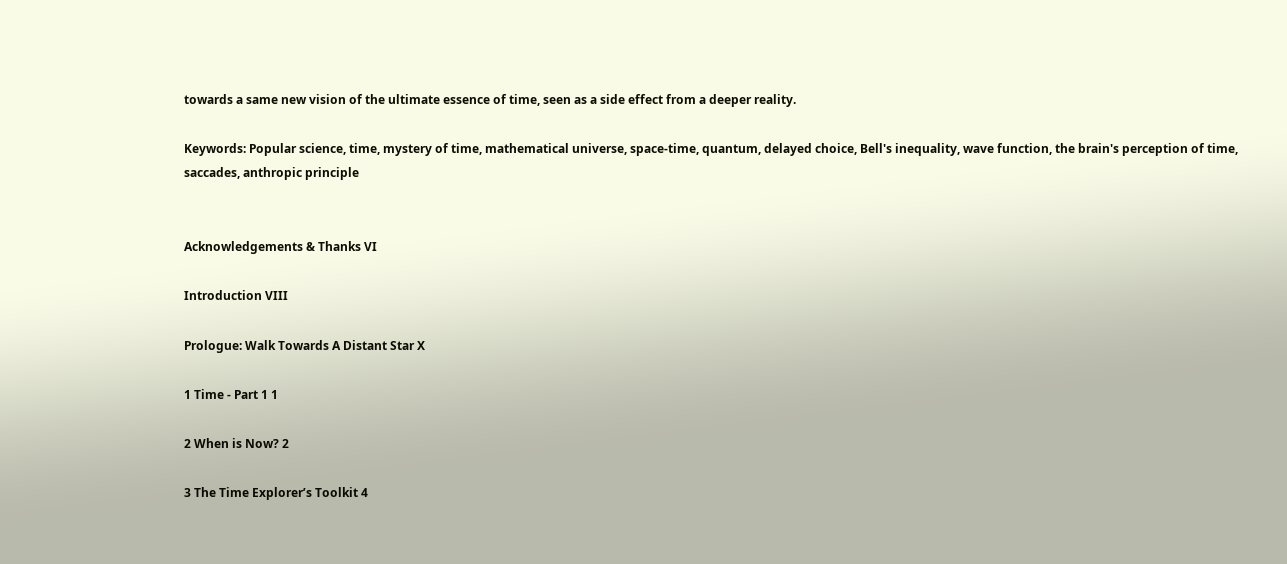towards a same new vision of the ultimate essence of time, seen as a side effect from a deeper reality.

Keywords: Popular science, time, mystery of time, mathematical universe, space-time, quantum, delayed choice, Bell's inequality, wave function, the brain's perception of time, saccades, anthropic principle


Acknowledgements & Thanks VI

Introduction VIII

Prologue: Walk Towards A Distant Star X

1 Time - Part 1 1

2 When is Now? 2

3 The Time Explorer’s Toolkit 4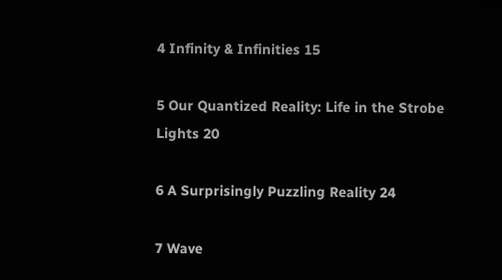4 Infinity & Infinities 15

5 Our Quantized Reality: Life in the Strobe Lights 20

6 A Surprisingly Puzzling Reality 24

7 Wave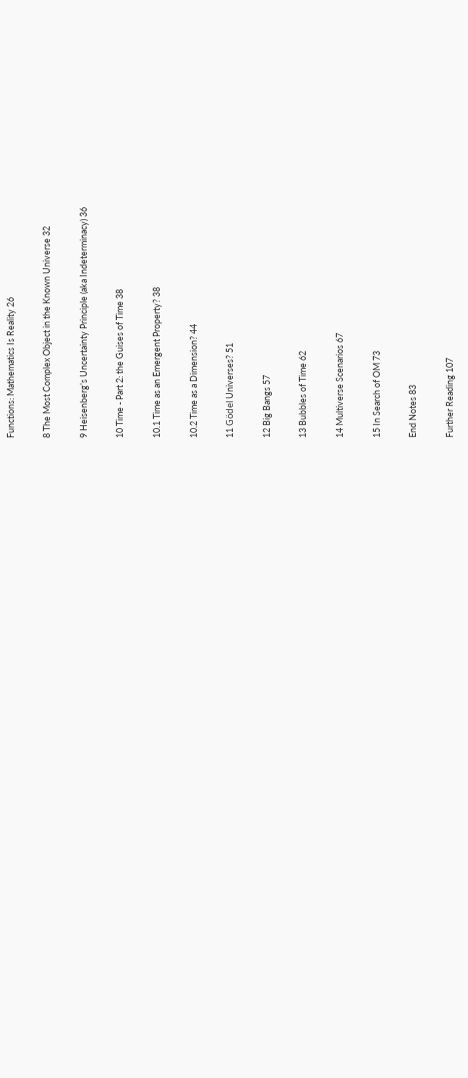Functions: Mathematics Is Reality 26

8 The Most Complex Object in the Known Universe 32

9 Heisenberg’s Uncertainty Principle (aka Indeterminacy) 36

10 Time - Part 2: the Guises of Time 38

10.1 Time as an Emergent Property? 38

10.2 Time as a Dimension? 44

11 Gödel Universes? 51

12 Big Bangs 57

13 Bubbles of Time 62

14 Multiverse Scenarios 67

15 In Search of OM 73

End Notes 83

Further Reading 107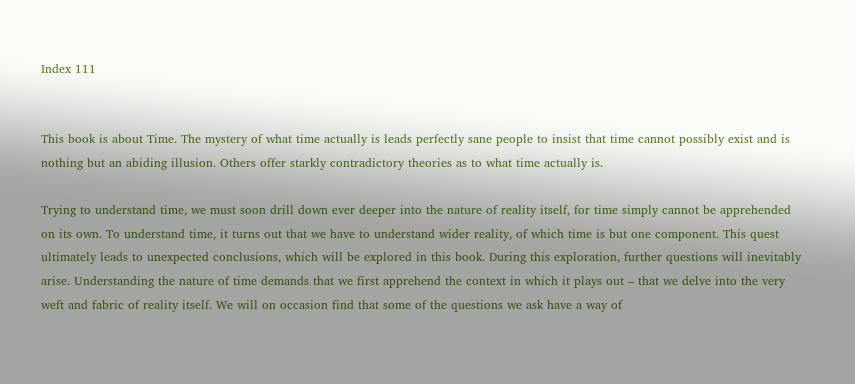Index 111


This book is about Time. The mystery of what time actually is leads perfectly sane people to insist that time cannot possibly exist and is nothing but an abiding illusion. Others offer starkly contradictory theories as to what time actually is.

Trying to understand time, we must soon drill down ever deeper into the nature of reality itself, for time simply cannot be apprehended on its own. To understand time, it turns out that we have to understand wider reality, of which time is but one component. This quest ultimately leads to unexpected conclusions, which will be explored in this book. During this exploration, further questions will inevitably arise. Understanding the nature of time demands that we first apprehend the context in which it plays out – that we delve into the very weft and fabric of reality itself. We will on occasion find that some of the questions we ask have a way of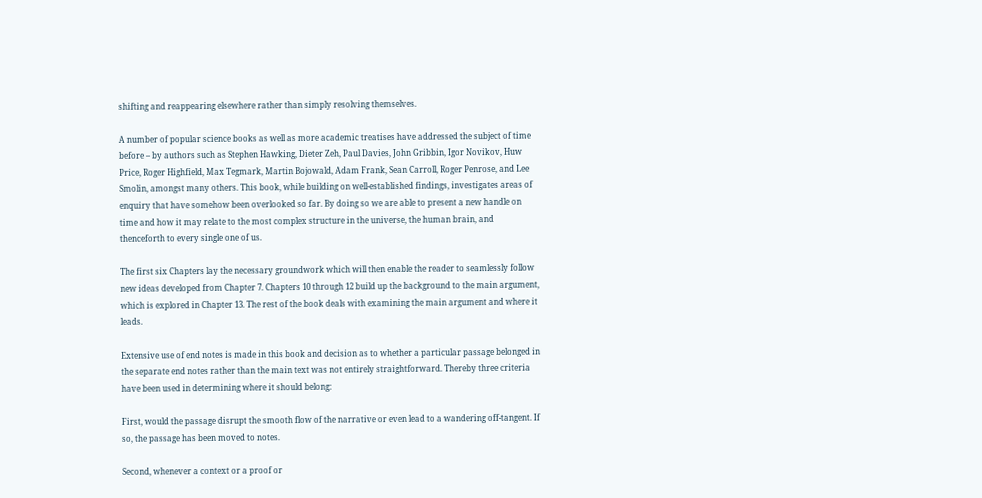shifting and reappearing elsewhere rather than simply resolving themselves.

A number of popular science books as well as more academic treatises have addressed the subject of time before – by authors such as Stephen Hawking, Dieter Zeh, Paul Davies, John Gribbin, Igor Novikov, Huw Price, Roger Highfield, Max Tegmark, Martin Bojowald, Adam Frank, Sean Carroll, Roger Penrose, and Lee Smolin, amongst many others. This book, while building on well-established findings, investigates areas of enquiry that have somehow been overlooked so far. By doing so we are able to present a new handle on time and how it may relate to the most complex structure in the universe, the human brain, and thenceforth to every single one of us.

The first six Chapters lay the necessary groundwork which will then enable the reader to seamlessly follow new ideas developed from Chapter 7. Chapters 10 through 12 build up the background to the main argument, which is explored in Chapter 13. The rest of the book deals with examining the main argument and where it leads.

Extensive use of end notes is made in this book and decision as to whether a particular passage belonged in the separate end notes rather than the main text was not entirely straightforward. Thereby three criteria have been used in determining where it should belong:

First, would the passage disrupt the smooth flow of the narrative or even lead to a wandering off-tangent. If so, the passage has been moved to notes.

Second, whenever a context or a proof or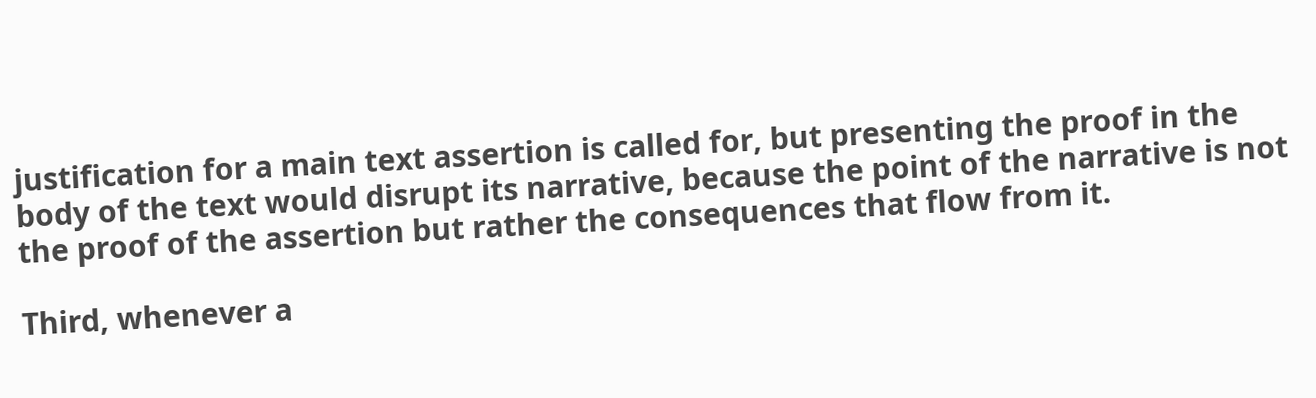justification for a main text assertion is called for, but presenting the proof in the body of the text would disrupt its narrative, because the point of the narrative is not the proof of the assertion but rather the consequences that flow from it.

Third, whenever a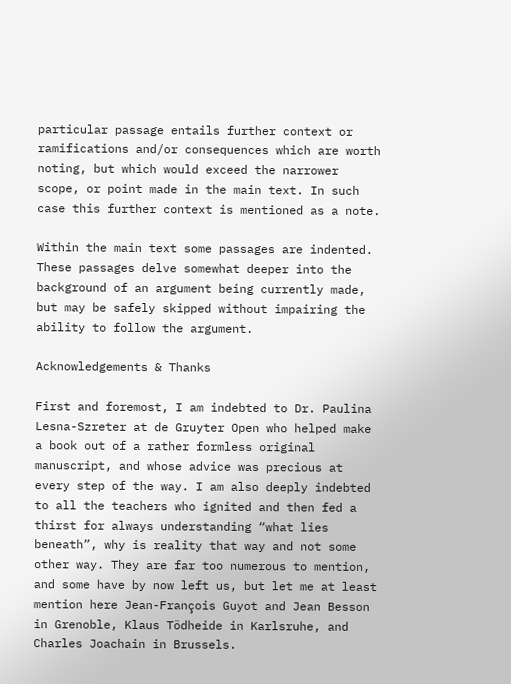particular passage entails further context or ramifications and/or consequences which are worth noting, but which would exceed the narrower scope, or point made in the main text. In such case this further context is mentioned as a note.

Within the main text some passages are indented. These passages delve somewhat deeper into the background of an argument being currently made, but may be safely skipped without impairing the ability to follow the argument.

Acknowledgements & Thanks

First and foremost, I am indebted to Dr. Paulina Lesna-Szreter at de Gruyter Open who helped make a book out of a rather formless original manuscript, and whose advice was precious at every step of the way. I am also deeply indebted to all the teachers who ignited and then fed a thirst for always understanding “what lies beneath”, why is reality that way and not some other way. They are far too numerous to mention, and some have by now left us, but let me at least mention here Jean-François Guyot and Jean Besson in Grenoble, Klaus Tödheide in Karlsruhe, and Charles Joachain in Brussels.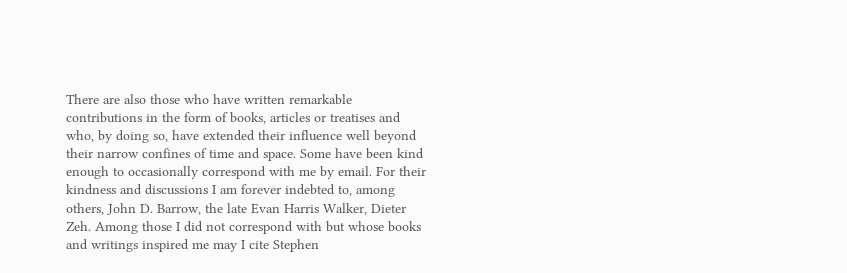There are also those who have written remarkable contributions in the form of books, articles or treatises and who, by doing so, have extended their influence well beyond their narrow confines of time and space. Some have been kind enough to occasionally correspond with me by email. For their kindness and discussions I am forever indebted to, among others, John D. Barrow, the late Evan Harris Walker, Dieter Zeh. Among those I did not correspond with but whose books and writings inspired me may I cite Stephen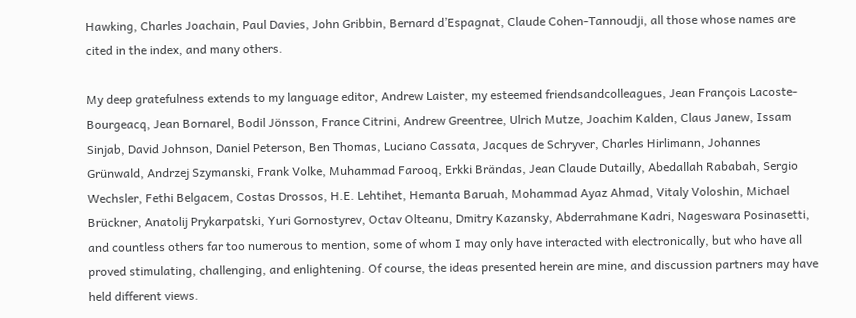Hawking, Charles Joachain, Paul Davies, John Gribbin, Bernard d’Espagnat, Claude Cohen-Tannoudji, all those whose names are cited in the index, and many others.

My deep gratefulness extends to my language editor, Andrew Laister, my esteemed friendsandcolleagues, Jean François Lacoste-Bourgeacq, Jean Bornarel, Bodil Jönsson, France Citrini, Andrew Greentree, Ulrich Mutze, Joachim Kalden, Claus Janew, Issam Sinjab, David Johnson, Daniel Peterson, Ben Thomas, Luciano Cassata, Jacques de Schryver, Charles Hirlimann, Johannes Grünwald, Andrzej Szymanski, Frank Volke, Muhammad Farooq, Erkki Brändas, Jean Claude Dutailly, Abedallah Rababah, Sergio Wechsler, Fethi Belgacem, Costas Drossos, H.E. Lehtihet, Hemanta Baruah, Mohammad Ayaz Ahmad, Vitaly Voloshin, Michael Brückner, Anatolij Prykarpatski, Yuri Gornostyrev, Octav Olteanu, Dmitry Kazansky, Abderrahmane Kadri, Nageswara Posinasetti, and countless others far too numerous to mention, some of whom I may only have interacted with electronically, but who have all proved stimulating, challenging, and enlightening. Of course, the ideas presented herein are mine, and discussion partners may have held different views.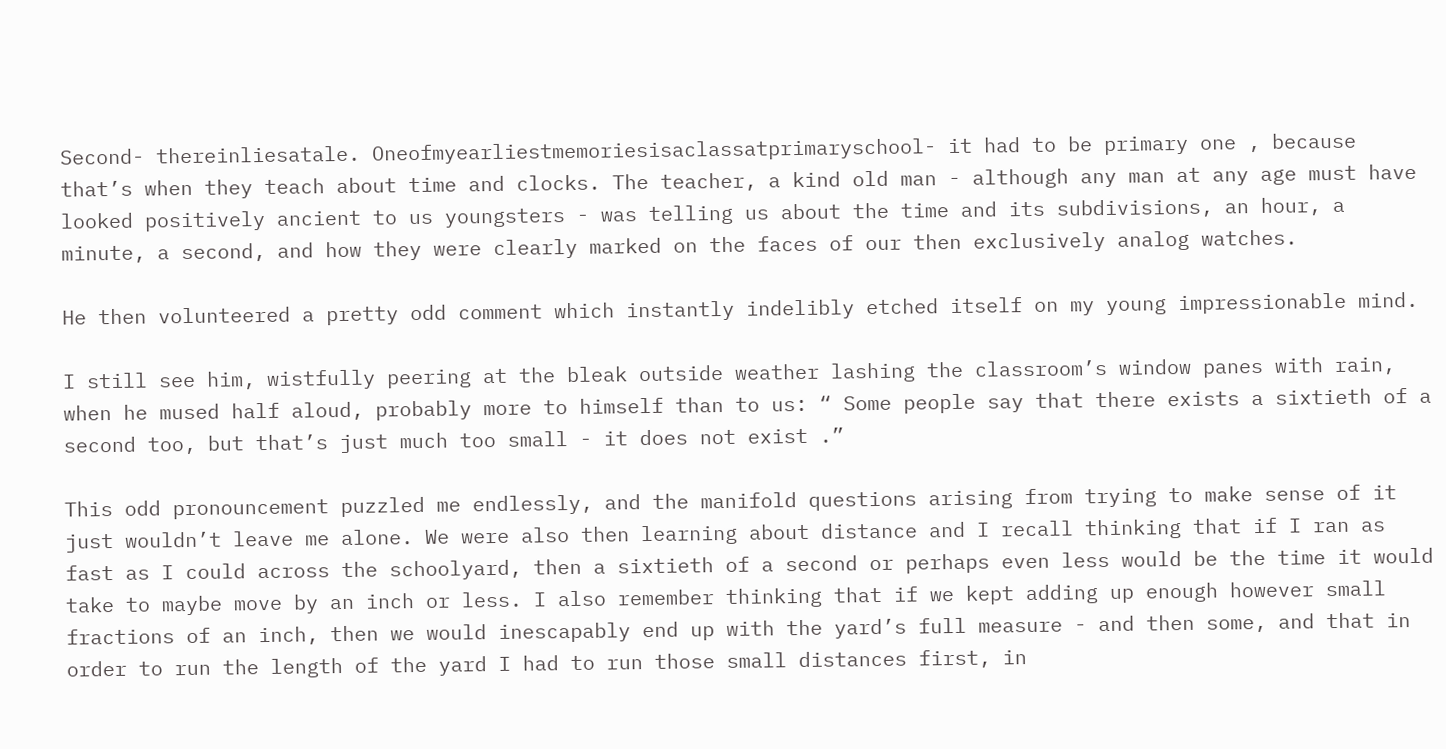Second- thereinliesatale. Oneofmyearliestmemoriesisaclassatprimaryschool- it had to be primary one , because that’s when they teach about time and clocks. The teacher, a kind old man - although any man at any age must have looked positively ancient to us youngsters - was telling us about the time and its subdivisions, an hour, a minute, a second, and how they were clearly marked on the faces of our then exclusively analog watches.

He then volunteered a pretty odd comment which instantly indelibly etched itself on my young impressionable mind.

I still see him, wistfully peering at the bleak outside weather lashing the classroom’s window panes with rain, when he mused half aloud, probably more to himself than to us: “ Some people say that there exists a sixtieth of a second too, but that’s just much too small - it does not exist .”

This odd pronouncement puzzled me endlessly, and the manifold questions arising from trying to make sense of it just wouldn’t leave me alone. We were also then learning about distance and I recall thinking that if I ran as fast as I could across the schoolyard, then a sixtieth of a second or perhaps even less would be the time it would take to maybe move by an inch or less. I also remember thinking that if we kept adding up enough however small fractions of an inch, then we would inescapably end up with the yard’s full measure - and then some, and that in order to run the length of the yard I had to run those small distances first, in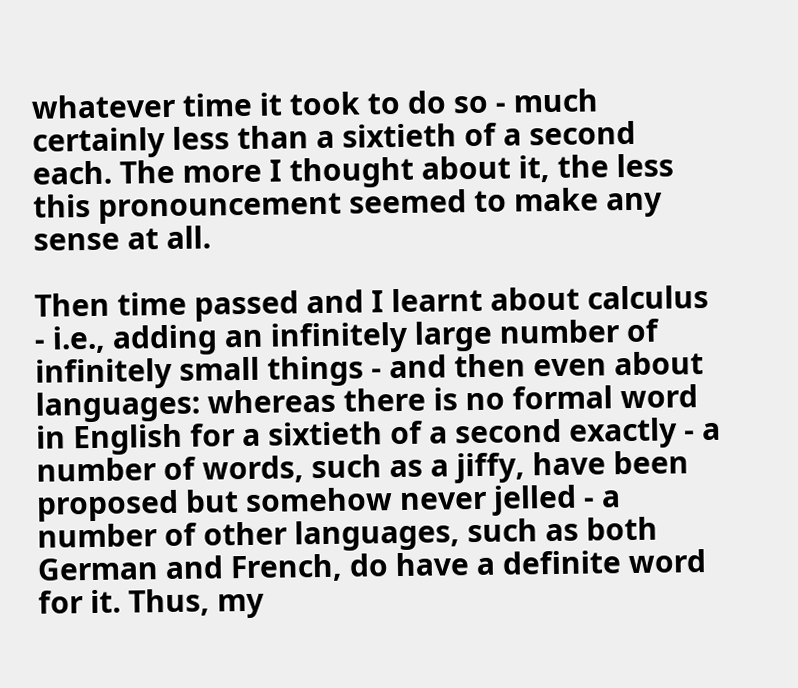whatever time it took to do so - much certainly less than a sixtieth of a second each. The more I thought about it, the less this pronouncement seemed to make any sense at all.

Then time passed and I learnt about calculus - i.e., adding an infinitely large number of infinitely small things - and then even about languages: whereas there is no formal word in English for a sixtieth of a second exactly - a number of words, such as a jiffy, have been proposed but somehow never jelled - a number of other languages, such as both German and French, do have a definite word for it. Thus, my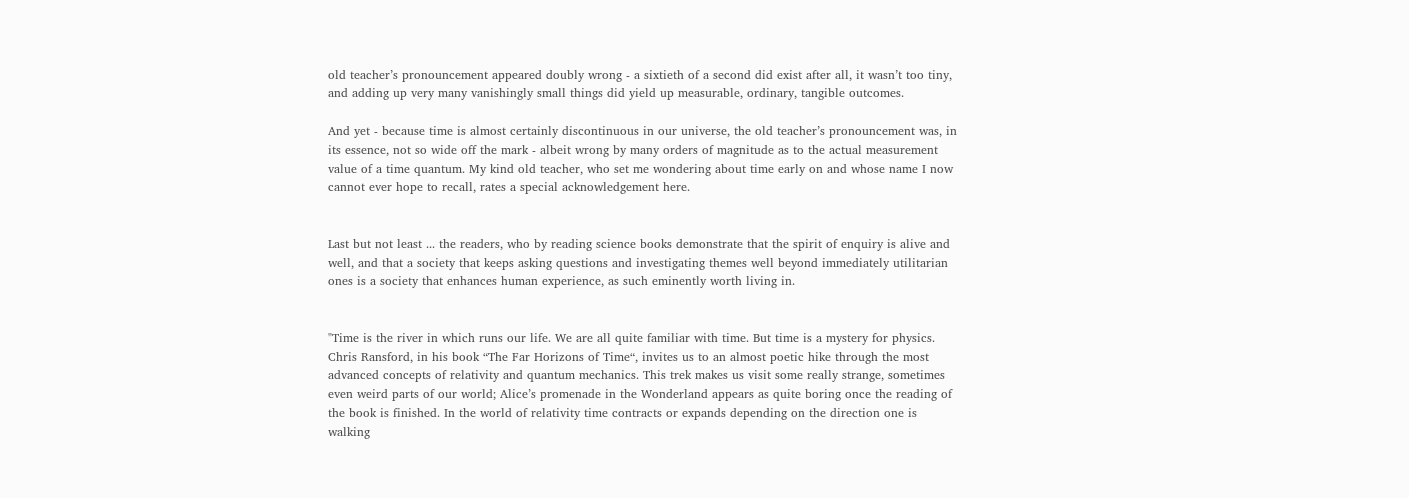old teacher’s pronouncement appeared doubly wrong - a sixtieth of a second did exist after all, it wasn’t too tiny, and adding up very many vanishingly small things did yield up measurable, ordinary, tangible outcomes.

And yet - because time is almost certainly discontinuous in our universe, the old teacher’s pronouncement was, in its essence, not so wide off the mark - albeit wrong by many orders of magnitude as to the actual measurement value of a time quantum. My kind old teacher, who set me wondering about time early on and whose name I now cannot ever hope to recall, rates a special acknowledgement here.


Last but not least ... the readers, who by reading science books demonstrate that the spirit of enquiry is alive and well, and that a society that keeps asking questions and investigating themes well beyond immediately utilitarian ones is a society that enhances human experience, as such eminently worth living in.


"Time is the river in which runs our life. We are all quite familiar with time. But time is a mystery for physics. Chris Ransford, in his book “The Far Horizons of Time“, invites us to an almost poetic hike through the most advanced concepts of relativity and quantum mechanics. This trek makes us visit some really strange, sometimes even weird parts of our world; Alice’s promenade in the Wonderland appears as quite boring once the reading of the book is finished. In the world of relativity time contracts or expands depending on the direction one is walking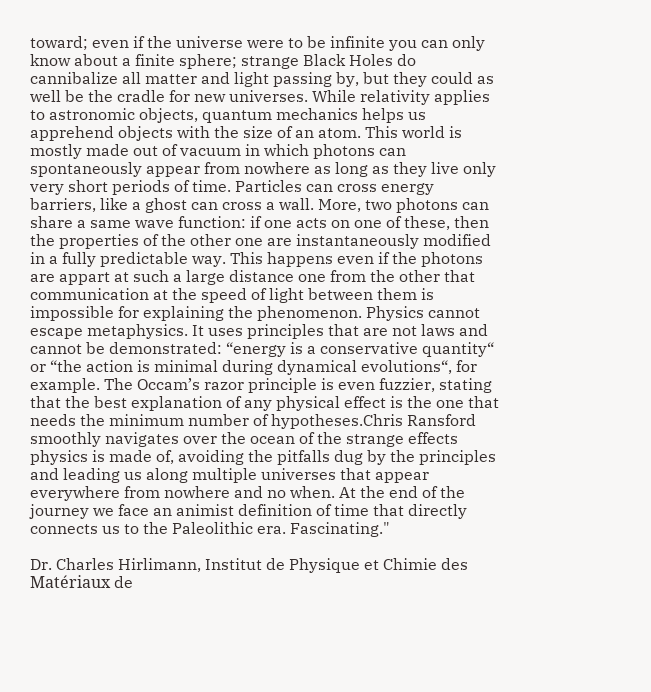toward; even if the universe were to be infinite you can only know about a finite sphere; strange Black Holes do cannibalize all matter and light passing by, but they could as well be the cradle for new universes. While relativity applies to astronomic objects, quantum mechanics helps us apprehend objects with the size of an atom. This world is mostly made out of vacuum in which photons can spontaneously appear from nowhere as long as they live only very short periods of time. Particles can cross energy barriers, like a ghost can cross a wall. More, two photons can share a same wave function: if one acts on one of these, then the properties of the other one are instantaneously modified in a fully predictable way. This happens even if the photons are appart at such a large distance one from the other that communication at the speed of light between them is impossible for explaining the phenomenon. Physics cannot escape metaphysics. It uses principles that are not laws and cannot be demonstrated: “energy is a conservative quantity“ or “the action is minimal during dynamical evolutions“, for example. The Occam’s razor principle is even fuzzier, stating that the best explanation of any physical effect is the one that needs the minimum number of hypotheses.Chris Ransford smoothly navigates over the ocean of the strange effects physics is made of, avoiding the pitfalls dug by the principles and leading us along multiple universes that appear everywhere from nowhere and no when. At the end of the journey we face an animist definition of time that directly connects us to the Paleolithic era. Fascinating."

Dr. Charles Hirlimann, Institut de Physique et Chimie des Matériaux de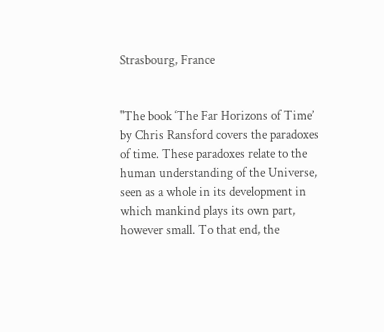Strasbourg, France


"The book ‘The Far Horizons of Time’ by Chris Ransford covers the paradoxes of time. These paradoxes relate to the human understanding of the Universe, seen as a whole in its development in which mankind plays its own part, however small. To that end, the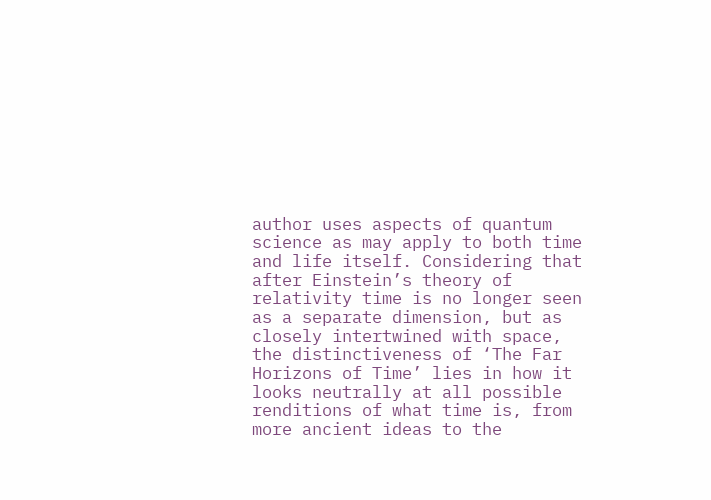author uses aspects of quantum science as may apply to both time and life itself. Considering that after Einstein’s theory of relativity time is no longer seen as a separate dimension, but as closely intertwined with space, the distinctiveness of ‘The Far Horizons of Time’ lies in how it looks neutrally at all possible renditions of what time is, from more ancient ideas to the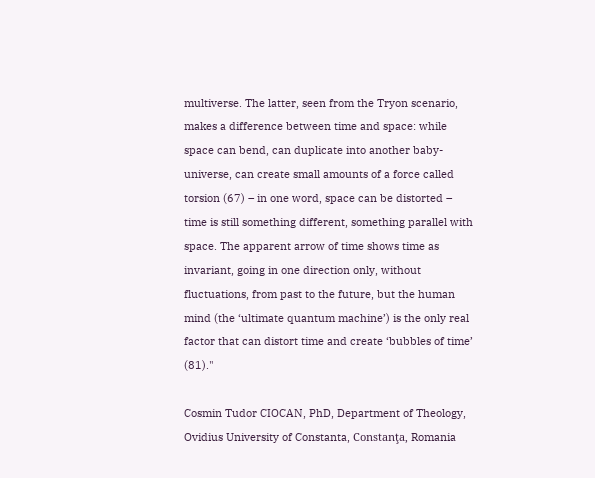multiverse. The latter, seen from the Tryon scenario, makes a difference between time and space: while space can bend, can duplicate into another baby-universe, can create small amounts of a force called torsion (67) – in one word, space can be distorted – time is still something different, something parallel with space. The apparent arrow of time shows time as invariant, going in one direction only, without fluctuations, from past to the future, but the human mind (the ‘ultimate quantum machine’) is the only real factor that can distort time and create ‘bubbles of time’ (81)."

Cosmin Tudor CIOCAN, PhD, Department of Theology, Ovidius University of Constanta, Constanţa, Romania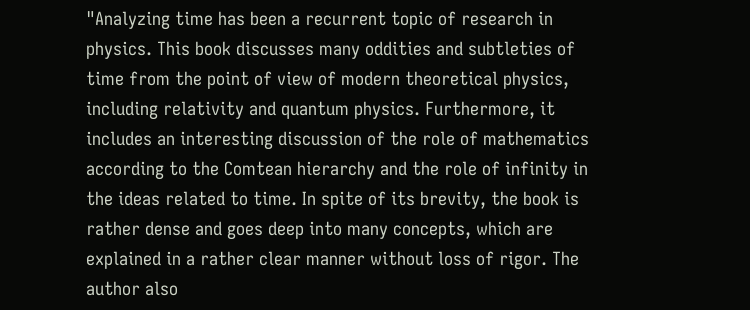"Analyzing time has been a recurrent topic of research in physics. This book discusses many oddities and subtleties of time from the point of view of modern theoretical physics, including relativity and quantum physics. Furthermore, it includes an interesting discussion of the role of mathematics according to the Comtean hierarchy and the role of infinity in the ideas related to time. In spite of its brevity, the book is rather dense and goes deep into many concepts, which are explained in a rather clear manner without loss of rigor. The author also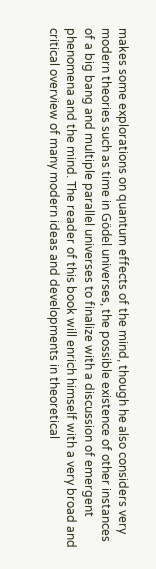makes some explorations on quantum effects of the mind, though he also considers very modern theories such as time in Gödel universes, the possible existence of other instances of a big bang and multiple parallel universes to finalize with a discussion of emergent phenomena and the mind. The reader of this book will enrich himself with a very broad and critical overview of many modern ideas and developments in theoretical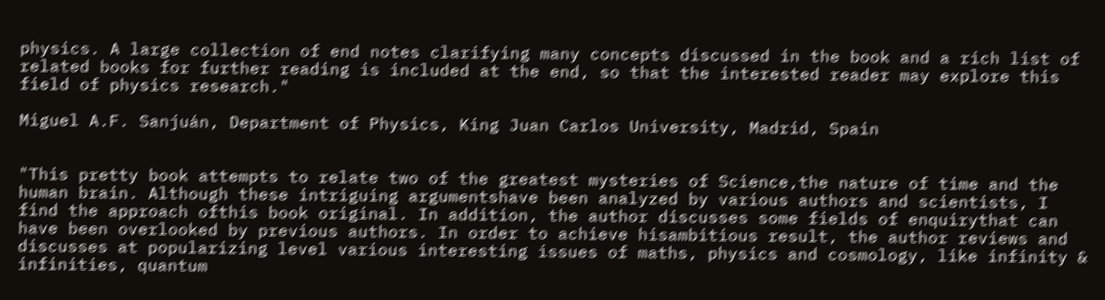physics. A large collection of end notes clarifying many concepts discussed in the book and a rich list of related books for further reading is included at the end, so that the interested reader may explore this field of physics research."

Miguel A.F. Sanjuán, Department of Physics, King Juan Carlos University, Madrid, Spain


"This pretty book attempts to relate two of the greatest mysteries of Science,the nature of time and the human brain. Although these intriguing argumentshave been analyzed by various authors and scientists, I find the approach ofthis book original. In addition, the author discusses some fields of enquirythat can have been overlooked by previous authors. In order to achieve hisambitious result, the author reviews and discusses at popularizing level various interesting issues of maths, physics and cosmology, like infinity & infinities, quantum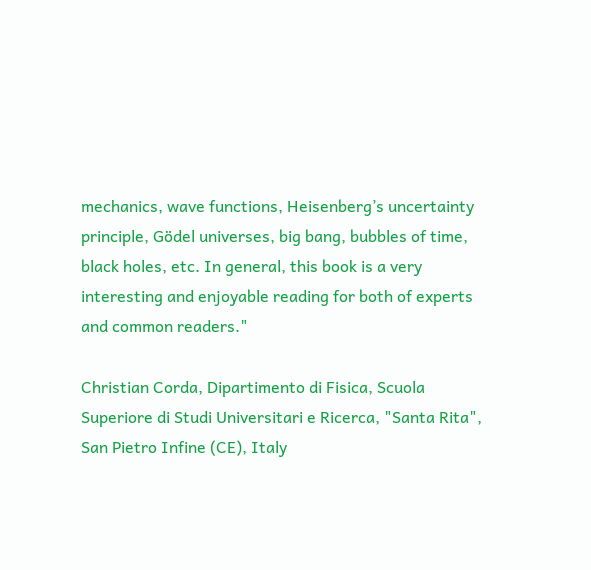mechanics, wave functions, Heisenberg’s uncertainty principle, Gödel universes, big bang, bubbles of time, black holes, etc. In general, this book is a very interesting and enjoyable reading for both of experts and common readers."

Christian Corda, Dipartimento di Fisica, Scuola Superiore di Studi Universitari e Ricerca, "Santa Rita", San Pietro Infine (CE), Italy